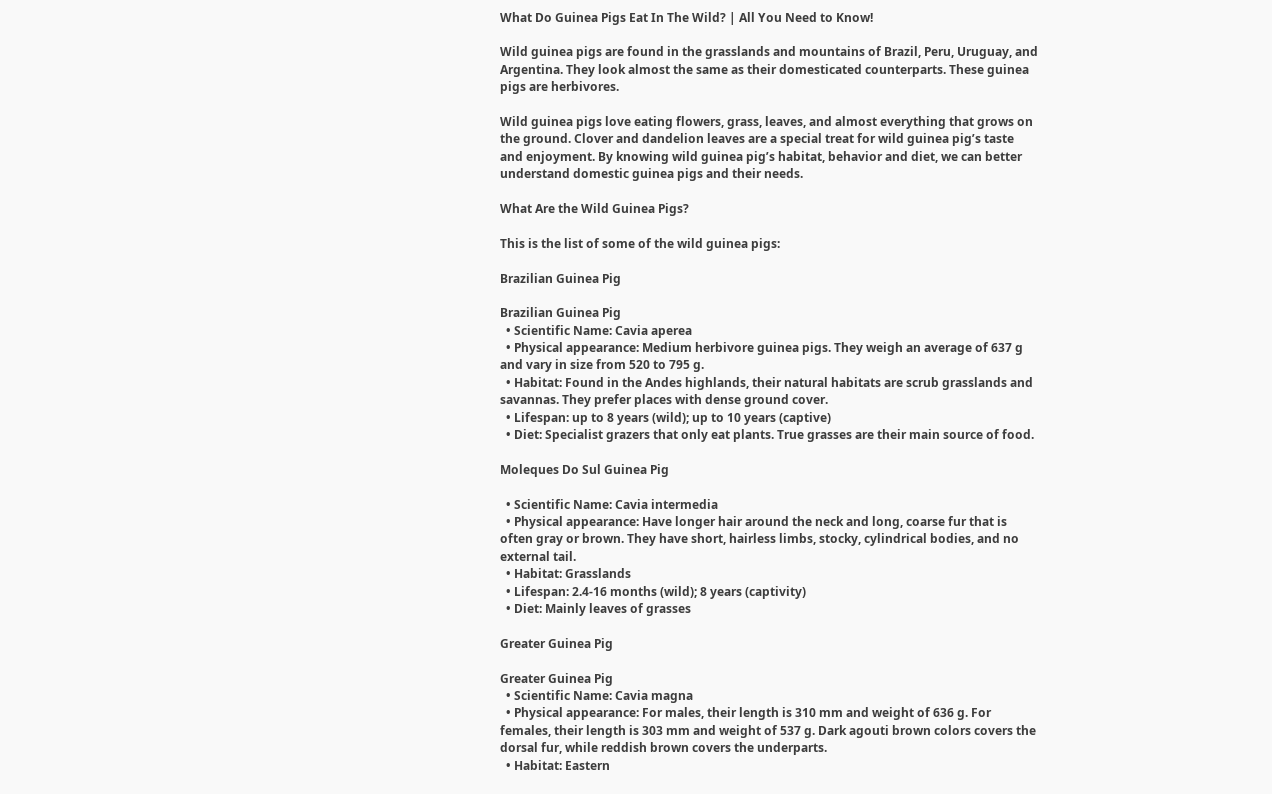What Do Guinea Pigs Eat In The Wild? | All You Need to Know!

Wild guinea pigs are found in the grasslands and mountains of Brazil, Peru, Uruguay, and Argentina. They look almost the same as their domesticated counterparts. These guinea pigs are herbivores.

Wild guinea pigs love eating flowers, grass, leaves, and almost everything that grows on the ground. Clover and dandelion leaves are a special treat for wild guinea pig’s taste and enjoyment. By knowing wild guinea pig’s habitat, behavior and diet, we can better understand domestic guinea pigs and their needs.

What Are the Wild Guinea Pigs?

This is the list of some of the wild guinea pigs:

Brazilian Guinea Pig

Brazilian Guinea Pig
  • Scientific Name: Cavia aperea
  • Physical appearance: Medium herbivore guinea pigs. They weigh an average of 637 g and vary in size from 520 to 795 g.
  • Habitat: Found in the Andes highlands, their natural habitats are scrub grasslands and savannas. They prefer places with dense ground cover.
  • Lifespan: up to 8 years (wild); up to 10 years (captive)
  • Diet: Specialist grazers that only eat plants. True grasses are their main source of food.

Moleques Do Sul Guinea Pig

  • Scientific Name: Cavia intermedia
  • Physical appearance: Have longer hair around the neck and long, coarse fur that is often gray or brown. They have short, hairless limbs, stocky, cylindrical bodies, and no external tail.
  • Habitat: Grasslands
  • Lifespan: 2.4-16 months (wild); 8 years (captivity)
  • Diet: Mainly leaves of grasses

Greater Guinea Pig

Greater Guinea Pig
  • Scientific Name: Cavia magna
  • Physical appearance: For males, their length is 310 mm and weight of 636 g. For females, their length is 303 mm and weight of 537 g. Dark agouti brown colors covers the dorsal fur, while reddish brown covers the underparts.
  • Habitat: Eastern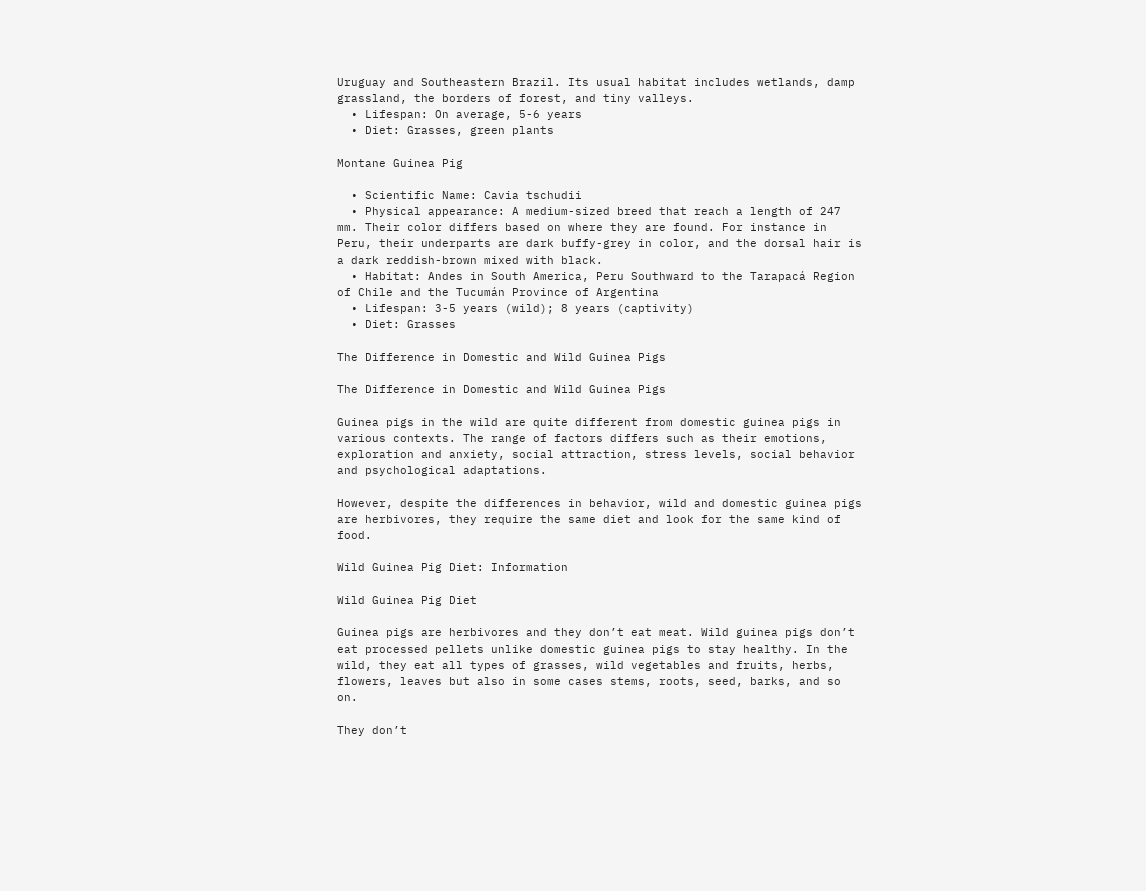Uruguay and Southeastern Brazil. Its usual habitat includes wetlands, damp grassland, the borders of forest, and tiny valleys.
  • Lifespan: On average, 5-6 years
  • Diet: Grasses, green plants

Montane Guinea Pig

  • Scientific Name: Cavia tschudii
  • Physical appearance: A medium-sized breed that reach a length of 247 mm. Their color differs based on where they are found. For instance in Peru, their underparts are dark buffy-grey in color, and the dorsal hair is a dark reddish-brown mixed with black.
  • Habitat: Andes in South America, Peru Southward to the Tarapacá Region of Chile and the Tucumán Province of Argentina
  • Lifespan: 3-5 years (wild); 8 years (captivity)
  • Diet: Grasses

The Difference in Domestic and Wild Guinea Pigs

The Difference in Domestic and Wild Guinea Pigs

Guinea pigs in the wild are quite different from domestic guinea pigs in various contexts. The range of factors differs such as their emotions, exploration and anxiety, social attraction, stress levels, social behavior and psychological adaptations.

However, despite the differences in behavior, wild and domestic guinea pigs are herbivores, they require the same diet and look for the same kind of food.

Wild Guinea Pig Diet: Information

Wild Guinea Pig Diet

Guinea pigs are herbivores and they don’t eat meat. Wild guinea pigs don’t eat processed pellets unlike domestic guinea pigs to stay healthy. In the wild, they eat all types of grasses, wild vegetables and fruits, herbs, flowers, leaves but also in some cases stems, roots, seed, barks, and so on.

They don’t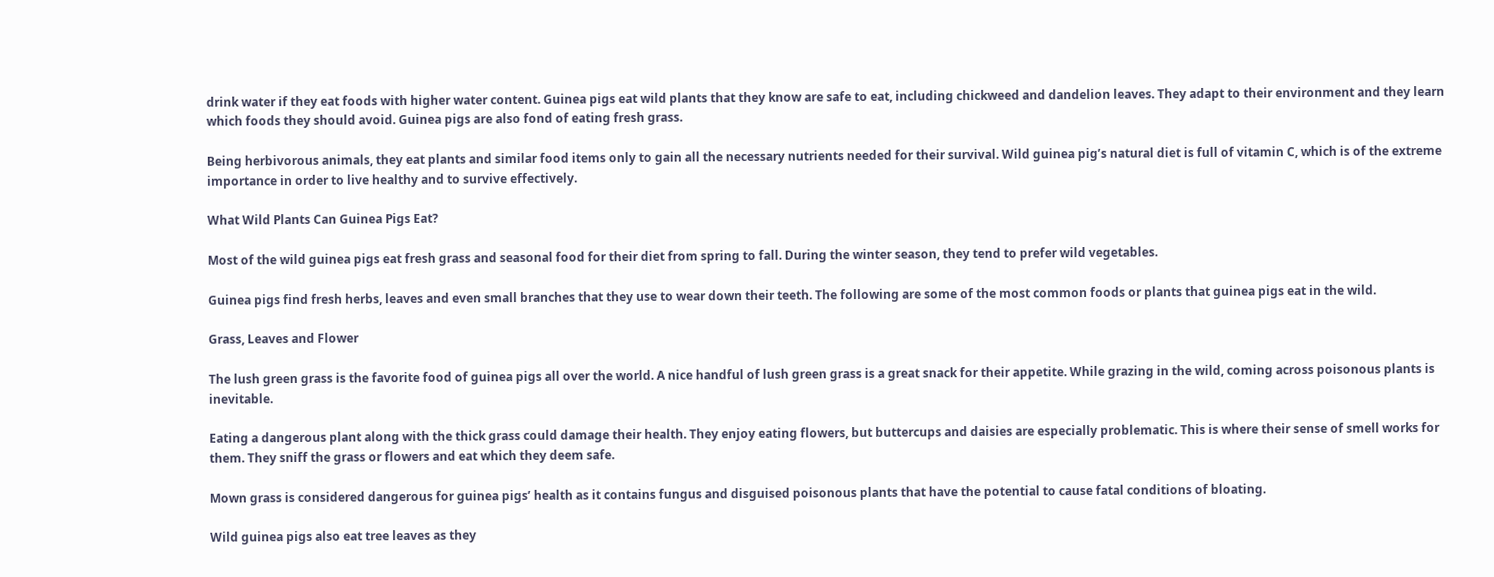drink water if they eat foods with higher water content. Guinea pigs eat wild plants that they know are safe to eat, including chickweed and dandelion leaves. They adapt to their environment and they learn which foods they should avoid. Guinea pigs are also fond of eating fresh grass.

Being herbivorous animals, they eat plants and similar food items only to gain all the necessary nutrients needed for their survival. Wild guinea pig’s natural diet is full of vitamin C, which is of the extreme importance in order to live healthy and to survive effectively.

What Wild Plants Can Guinea Pigs Eat?

Most of the wild guinea pigs eat fresh grass and seasonal food for their diet from spring to fall. During the winter season, they tend to prefer wild vegetables.

Guinea pigs find fresh herbs, leaves and even small branches that they use to wear down their teeth. The following are some of the most common foods or plants that guinea pigs eat in the wild.

Grass, Leaves and Flower

The lush green grass is the favorite food of guinea pigs all over the world. A nice handful of lush green grass is a great snack for their appetite. While grazing in the wild, coming across poisonous plants is inevitable.

Eating a dangerous plant along with the thick grass could damage their health. They enjoy eating flowers, but buttercups and daisies are especially problematic. This is where their sense of smell works for them. They sniff the grass or flowers and eat which they deem safe.

Mown grass is considered dangerous for guinea pigs’ health as it contains fungus and disguised poisonous plants that have the potential to cause fatal conditions of bloating.

Wild guinea pigs also eat tree leaves as they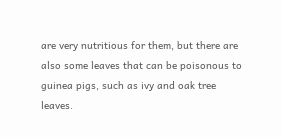are very nutritious for them, but there are also some leaves that can be poisonous to guinea pigs, such as ivy and oak tree leaves.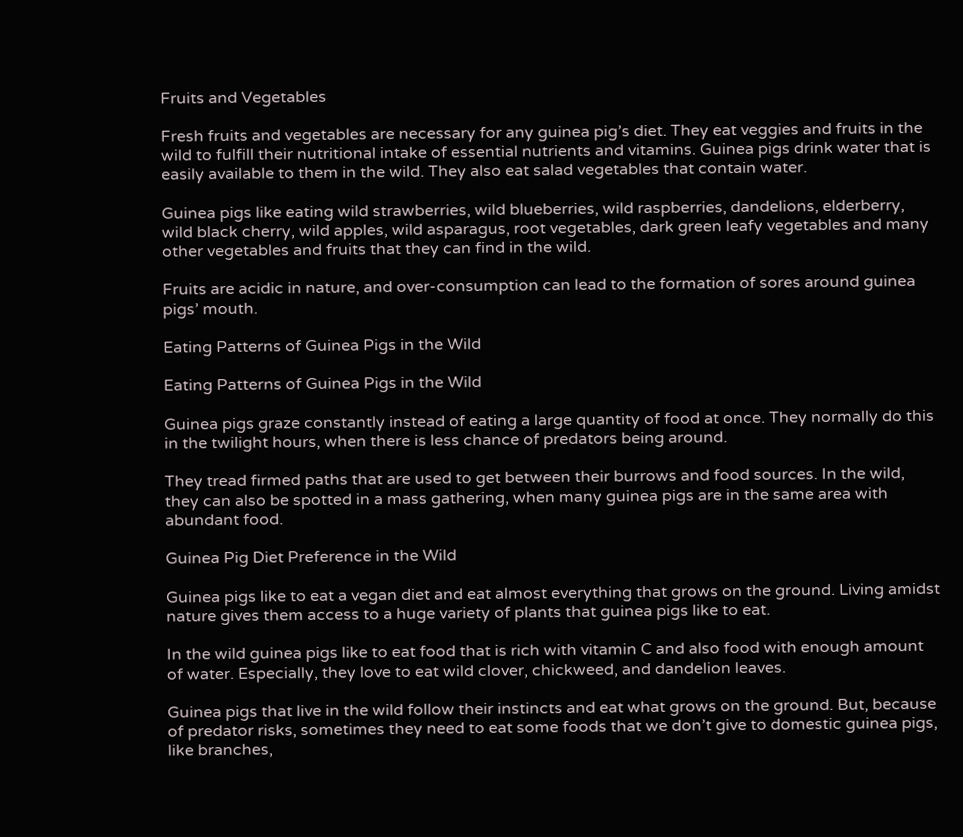Fruits and Vegetables

Fresh fruits and vegetables are necessary for any guinea pig’s diet. They eat veggies and fruits in the wild to fulfill their nutritional intake of essential nutrients and vitamins. Guinea pigs drink water that is easily available to them in the wild. They also eat salad vegetables that contain water.

Guinea pigs like eating wild strawberries, wild blueberries, wild raspberries, dandelions, elderberry, wild black cherry, wild apples, wild asparagus, root vegetables, dark green leafy vegetables and many other vegetables and fruits that they can find in the wild.

Fruits are acidic in nature, and over-consumption can lead to the formation of sores around guinea pigs’ mouth.

Eating Patterns of Guinea Pigs in the Wild

Eating Patterns of Guinea Pigs in the Wild

Guinea pigs graze constantly instead of eating a large quantity of food at once. They normally do this in the twilight hours, when there is less chance of predators being around.

They tread firmed paths that are used to get between their burrows and food sources. In the wild, they can also be spotted in a mass gathering, when many guinea pigs are in the same area with abundant food.

Guinea Pig Diet Preference in the Wild

Guinea pigs like to eat a vegan diet and eat almost everything that grows on the ground. Living amidst nature gives them access to a huge variety of plants that guinea pigs like to eat.

In the wild guinea pigs like to eat food that is rich with vitamin C and also food with enough amount of water. Especially, they love to eat wild clover, chickweed, and dandelion leaves.

Guinea pigs that live in the wild follow their instincts and eat what grows on the ground. But, because of predator risks, sometimes they need to eat some foods that we don’t give to domestic guinea pigs, like branches,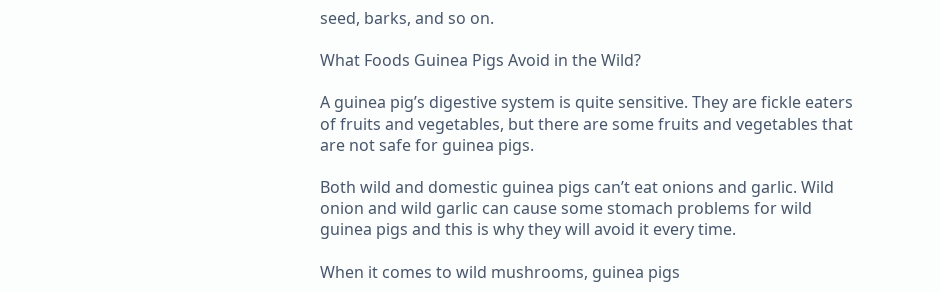seed, barks, and so on.

What Foods Guinea Pigs Avoid in the Wild?

A guinea pig’s digestive system is quite sensitive. They are fickle eaters of fruits and vegetables, but there are some fruits and vegetables that are not safe for guinea pigs.

Both wild and domestic guinea pigs can’t eat onions and garlic. Wild onion and wild garlic can cause some stomach problems for wild guinea pigs and this is why they will avoid it every time.

When it comes to wild mushrooms, guinea pigs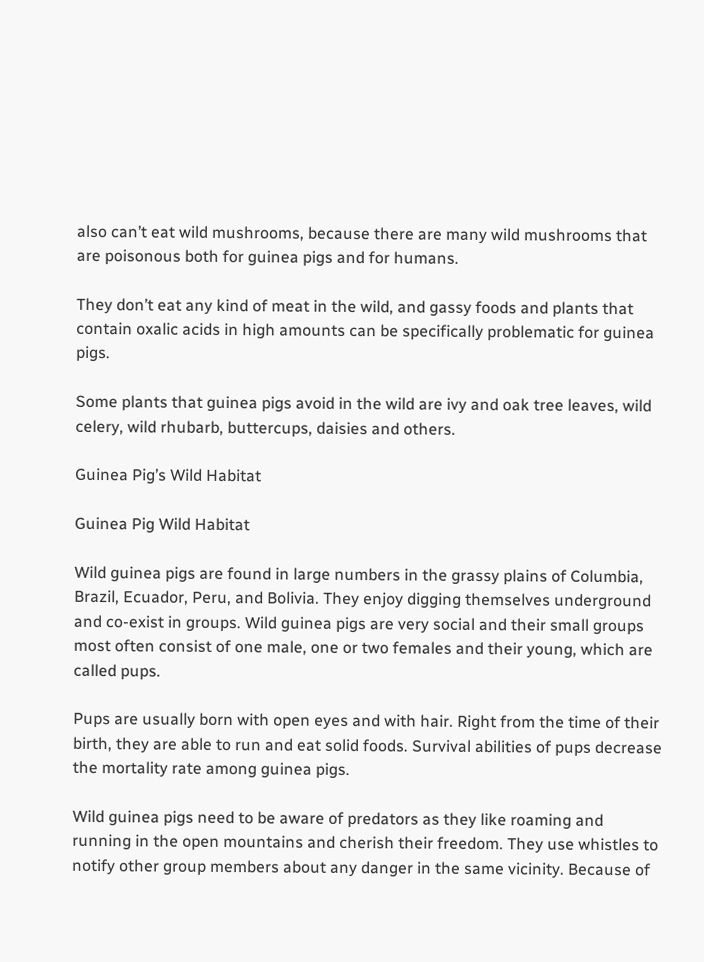also can’t eat wild mushrooms, because there are many wild mushrooms that are poisonous both for guinea pigs and for humans.

They don’t eat any kind of meat in the wild, and gassy foods and plants that contain oxalic acids in high amounts can be specifically problematic for guinea pigs.

Some plants that guinea pigs avoid in the wild are ivy and oak tree leaves, wild celery, wild rhubarb, buttercups, daisies and others.

Guinea Pig’s Wild Habitat

Guinea Pig Wild Habitat

Wild guinea pigs are found in large numbers in the grassy plains of Columbia, Brazil, Ecuador, Peru, and Bolivia. They enjoy digging themselves underground and co-exist in groups. Wild guinea pigs are very social and their small groups most often consist of one male, one or two females and their young, which are called pups.

Pups are usually born with open eyes and with hair. Right from the time of their birth, they are able to run and eat solid foods. Survival abilities of pups decrease the mortality rate among guinea pigs.

Wild guinea pigs need to be aware of predators as they like roaming and running in the open mountains and cherish their freedom. They use whistles to notify other group members about any danger in the same vicinity. Because of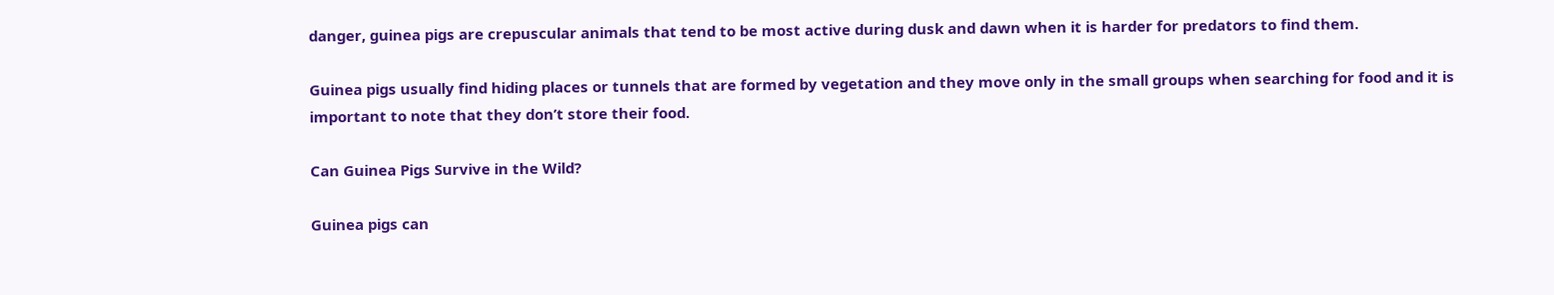danger, guinea pigs are crepuscular animals that tend to be most active during dusk and dawn when it is harder for predators to find them.

Guinea pigs usually find hiding places or tunnels that are formed by vegetation and they move only in the small groups when searching for food and it is important to note that they don’t store their food.

Can Guinea Pigs Survive in the Wild?

Guinea pigs can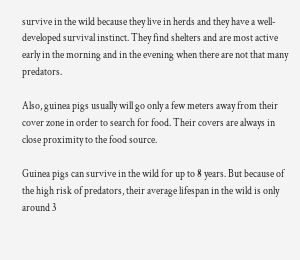survive in the wild because they live in herds and they have a well-developed survival instinct. They find shelters and are most active early in the morning and in the evening when there are not that many predators.

Also, guinea pigs usually will go only a few meters away from their cover zone in order to search for food. Their covers are always in close proximity to the food source.

Guinea pigs can survive in the wild for up to 8 years. But because of the high risk of predators, their average lifespan in the wild is only around 3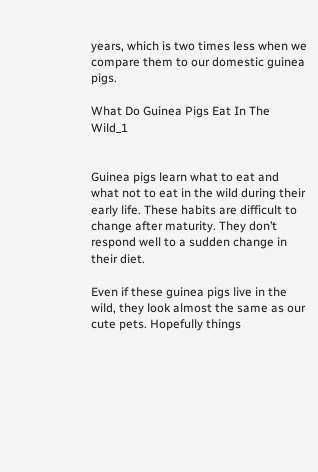years, which is two times less when we compare them to our domestic guinea pigs.

What Do Guinea Pigs Eat In The Wild_1


Guinea pigs learn what to eat and what not to eat in the wild during their early life. These habits are difficult to change after maturity. They don’t respond well to a sudden change in their diet.

Even if these guinea pigs live in the wild, they look almost the same as our cute pets. Hopefully things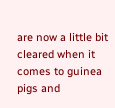are now a little bit cleared when it comes to guinea pigs and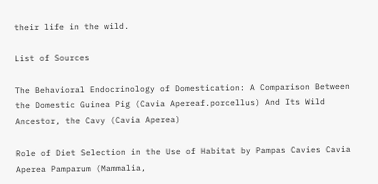their life in the wild.

List of Sources

The Behavioral Endocrinology of Domestication: A Comparison Between the Domestic Guinea Pig (Cavia Apereaf.porcellus) And Its Wild Ancestor, the Cavy (Cavia Aperea)

Role of Diet Selection in the Use of Habitat by Pampas Cavies Cavia Aperea Pamparum (Mammalia,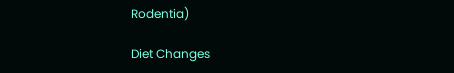Rodentia)

Diet Changes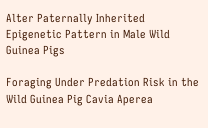Alter Paternally Inherited Epigenetic Pattern in Male Wild Guinea Pigs

Foraging Under Predation Risk in the Wild Guinea Pig Cavia Aperea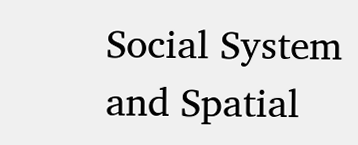Social System and Spatial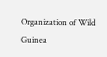Organization of Wild Guinea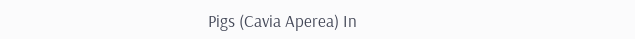Pigs (Cavia Aperea) In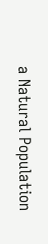a Natural Population